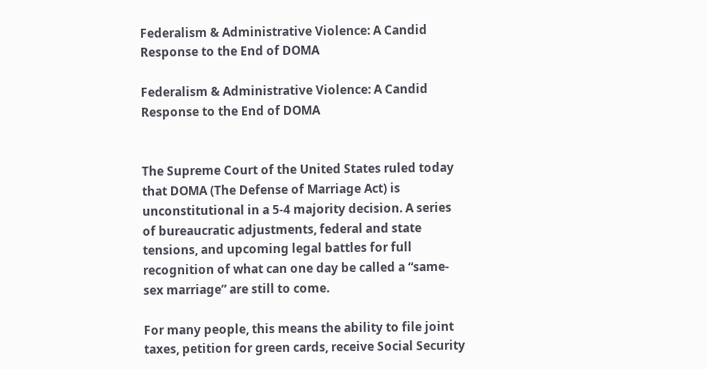Federalism & Administrative Violence: A Candid Response to the End of DOMA

Federalism & Administrative Violence: A Candid Response to the End of DOMA


The Supreme Court of the United States ruled today that DOMA (The Defense of Marriage Act) is unconstitutional in a 5-4 majority decision. A series of bureaucratic adjustments, federal and state tensions, and upcoming legal battles for full recognition of what can one day be called a “same-sex marriage” are still to come.

For many people, this means the ability to file joint taxes, petition for green cards, receive Social Security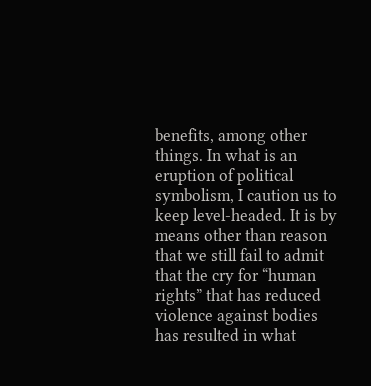benefits, among other things. In what is an eruption of political symbolism, I caution us to keep level-headed. It is by means other than reason that we still fail to admit that the cry for “human rights” that has reduced violence against bodies has resulted in what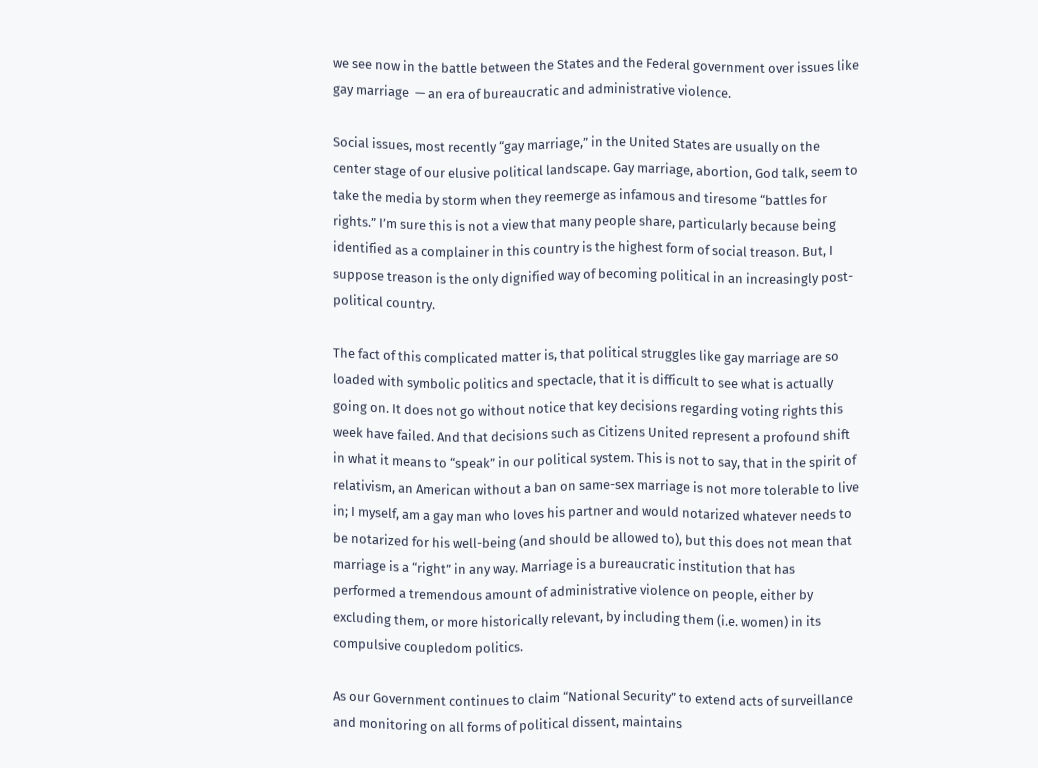we see now in the battle between the States and the Federal government over issues like gay marriage  — an era of bureaucratic and administrative violence.

Social issues, most recently “gay marriage,” in the United States are usually on the center stage of our elusive political landscape. Gay marriage, abortion, God talk, seem to take the media by storm when they reemerge as infamous and tiresome “battles for rights.” I’m sure this is not a view that many people share, particularly because being identified as a complainer in this country is the highest form of social treason. But, I suppose treason is the only dignified way of becoming political in an increasingly post-political country.

The fact of this complicated matter is, that political struggles like gay marriage are so loaded with symbolic politics and spectacle, that it is difficult to see what is actually going on. It does not go without notice that key decisions regarding voting rights this week have failed. And that decisions such as Citizens United represent a profound shift in what it means to “speak” in our political system. This is not to say, that in the spirit of relativism, an American without a ban on same-sex marriage is not more tolerable to live in; I myself, am a gay man who loves his partner and would notarized whatever needs to be notarized for his well-being (and should be allowed to), but this does not mean that marriage is a “right” in any way. Marriage is a bureaucratic institution that has performed a tremendous amount of administrative violence on people, either by excluding them, or more historically relevant, by including them (i.e. women) in its compulsive coupledom politics.

As our Government continues to claim “National Security” to extend acts of surveillance and monitoring on all forms of political dissent, maintains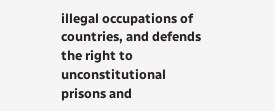illegal occupations of countries, and defends the right to unconstitutional prisons and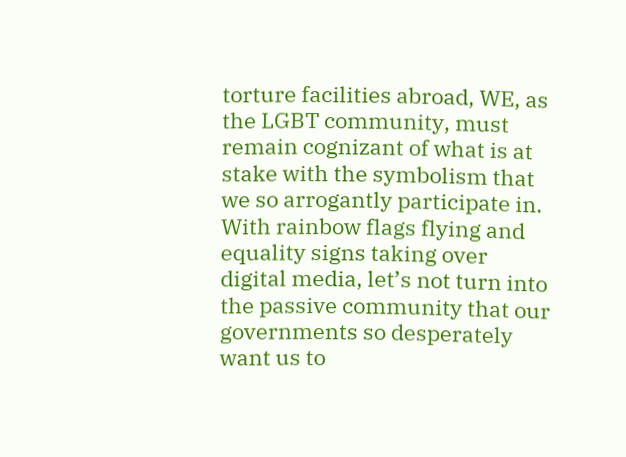torture facilities abroad, WE, as the LGBT community, must remain cognizant of what is at stake with the symbolism that we so arrogantly participate in. With rainbow flags flying and equality signs taking over digital media, let’s not turn into the passive community that our governments so desperately want us to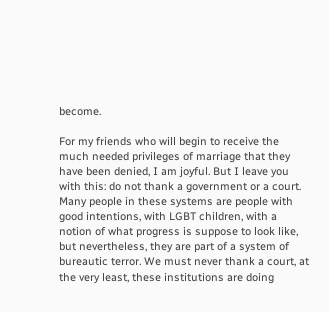become.

For my friends who will begin to receive the much needed privileges of marriage that they have been denied, I am joyful. But I leave you with this: do not thank a government or a court. Many people in these systems are people with good intentions, with LGBT children, with a notion of what progress is suppose to look like, but nevertheless, they are part of a system of bureautic terror. We must never thank a court, at the very least, these institutions are doing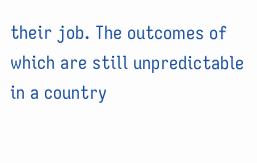their job. The outcomes of which are still unpredictable in a country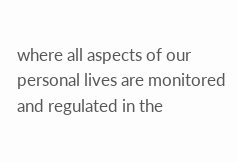where all aspects of our personal lives are monitored and regulated in the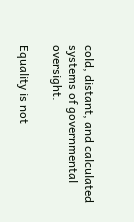cold, distant, and calculated systems of governmental oversight.

Equality is not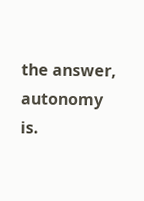the answer, autonomy is.